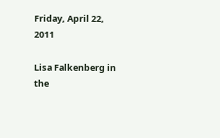Friday, April 22, 2011

Lisa Falkenberg in the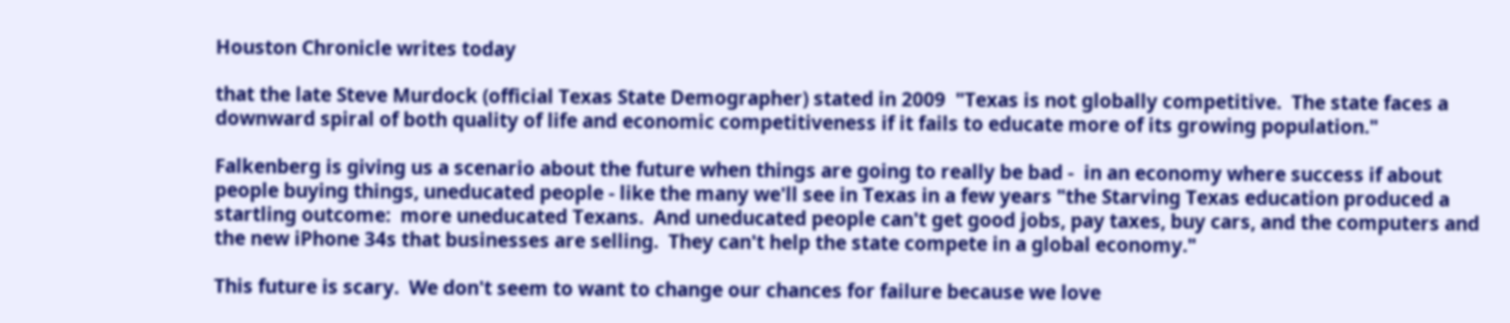Houston Chronicle writes today

that the late Steve Murdock (official Texas State Demographer) stated in 2009  "Texas is not globally competitive.  The state faces a downward spiral of both quality of life and economic competitiveness if it fails to educate more of its growing population."

Falkenberg is giving us a scenario about the future when things are going to really be bad -  in an economy where success if about people buying things, uneducated people - like the many we'll see in Texas in a few years "the Starving Texas education produced a startling outcome:  more uneducated Texans.  And uneducated people can't get good jobs, pay taxes, buy cars, and the computers and the new iPhone 34s that businesses are selling.  They can't help the state compete in a global economy."

This future is scary.  We don't seem to want to change our chances for failure because we love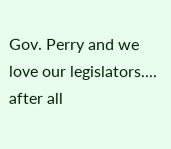Gov. Perry and we love our legislators.... after all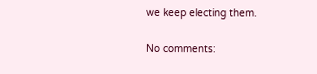we keep electing them.

No comments: